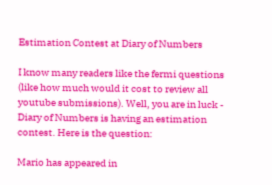Estimation Contest at Diary of Numbers

I know many readers like the fermi questions (like how much would it cost to review all youtube submissions). Well, you are in luck - Diary of Numbers is having an estimation contest. Here is the question:

Mario has appeared in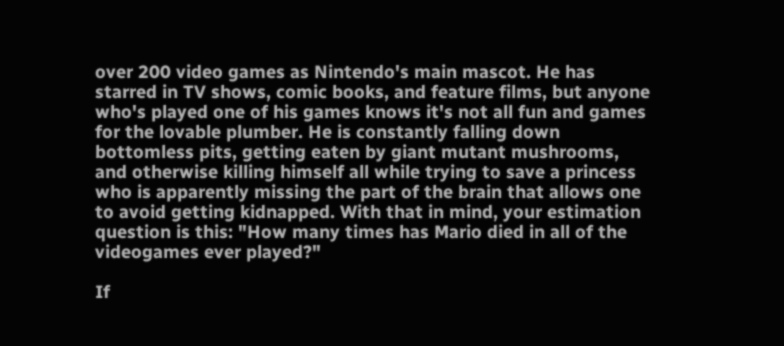over 200 video games as Nintendo's main mascot. He has starred in TV shows, comic books, and feature films, but anyone who's played one of his games knows it's not all fun and games for the lovable plumber. He is constantly falling down bottomless pits, getting eaten by giant mutant mushrooms, and otherwise killing himself all while trying to save a princess who is apparently missing the part of the brain that allows one to avoid getting kidnapped. With that in mind, your estimation question is this: "How many times has Mario died in all of the videogames ever played?"

If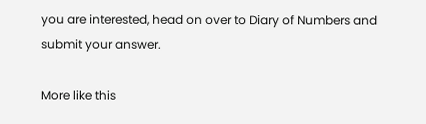you are interested, head on over to Diary of Numbers and submit your answer.

More like this